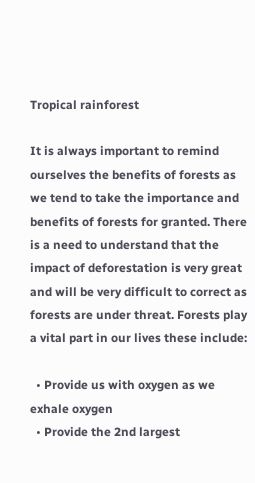Tropical rainforest

It is always important to remind ourselves the benefits of forests as we tend to take the importance and benefits of forests for granted. There is a need to understand that the impact of deforestation is very great and will be very difficult to correct as forests are under threat. Forests play a vital part in our lives these include:

  • Provide us with oxygen as we exhale oxygen
  • Provide the 2nd largest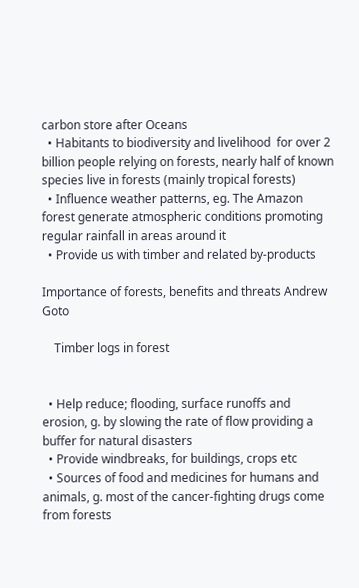carbon store after Oceans
  • Habitants to biodiversity and livelihood  for over 2 billion people relying on forests, nearly half of known species live in forests (mainly tropical forests)
  • Influence weather patterns, eg. The Amazon forest generate atmospheric conditions promoting regular rainfall in areas around it
  • Provide us with timber and related by-products

Importance of forests, benefits and threats Andrew Goto

    Timber logs in forest


  • Help reduce; flooding, surface runoffs and erosion, g. by slowing the rate of flow providing a buffer for natural disasters
  • Provide windbreaks, for buildings, crops etc
  • Sources of food and medicines for humans and animals, g. most of the cancer-fighting drugs come from forests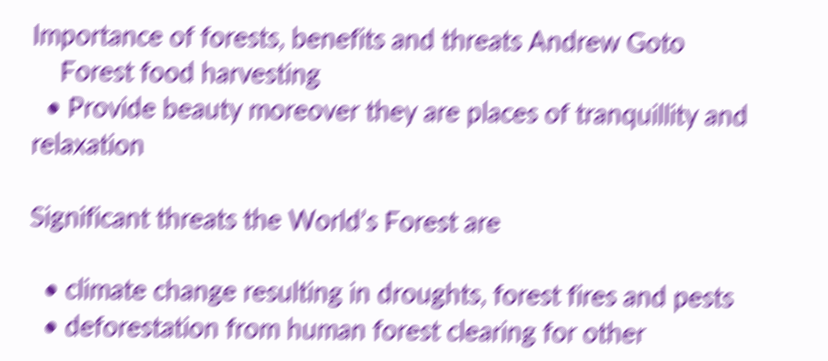Importance of forests, benefits and threats Andrew Goto
    Forest food harvesting
  • Provide beauty moreover they are places of tranquillity and relaxation

Significant threats the World’s Forest are

  • climate change resulting in droughts, forest fires and pests
  • deforestation from human forest clearing for other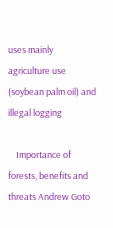uses mainly agriculture use (soybean palm oil) and illegal logging

    Importance of forests, benefits and threats Andrew Goto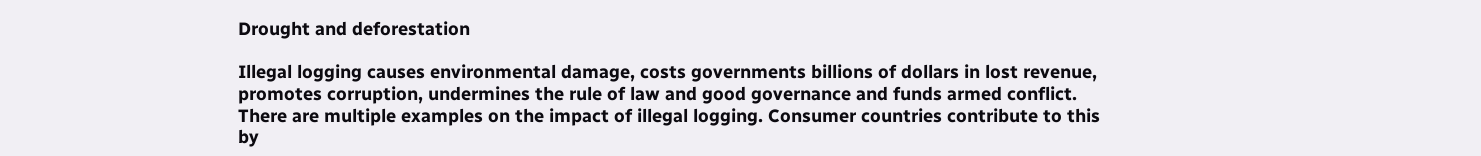Drought and deforestation

Illegal logging causes environmental damage, costs governments billions of dollars in lost revenue, promotes corruption, undermines the rule of law and good governance and funds armed conflict. There are multiple examples on the impact of illegal logging. Consumer countries contribute to this by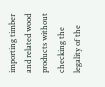importing timber and related wood products without checking the legality of the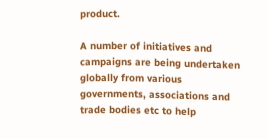product.

A number of initiatives and campaigns are being undertaken globally from various governments, associations and trade bodies etc to help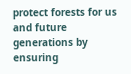protect forests for us and future generations by ensuring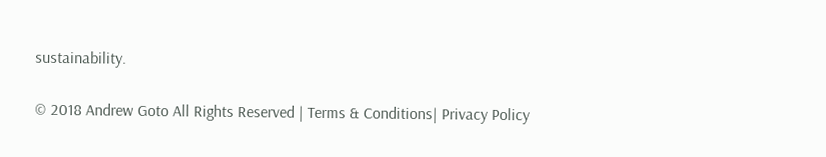sustainability.

© 2018 Andrew Goto All Rights Reserved | Terms & Conditions| Privacy Policy